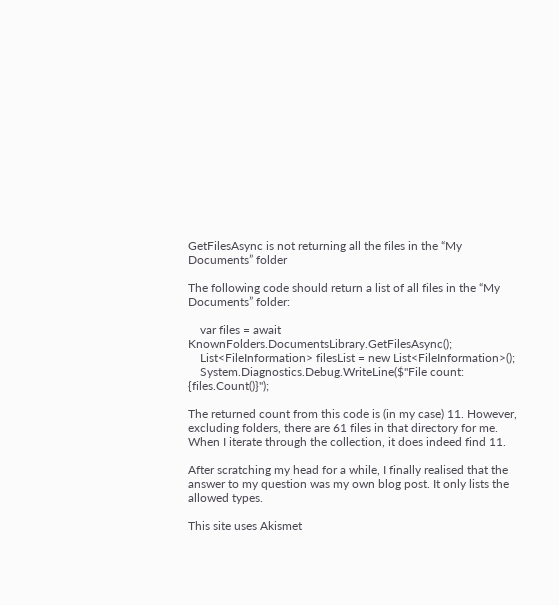GetFilesAsync is not returning all the files in the “My Documents” folder

The following code should return a list of all files in the “My Documents” folder:

    var files = await KnownFolders.DocumentsLibrary.GetFilesAsync();
    List<FileInformation> filesList = new List<FileInformation>();
    System.Diagnostics.Debug.WriteLine($"File count: {files.Count()}");

The returned count from this code is (in my case) 11. However, excluding folders, there are 61 files in that directory for me. When I iterate through the collection, it does indeed find 11.

After scratching my head for a while, I finally realised that the answer to my question was my own blog post. It only lists the allowed types.

This site uses Akismet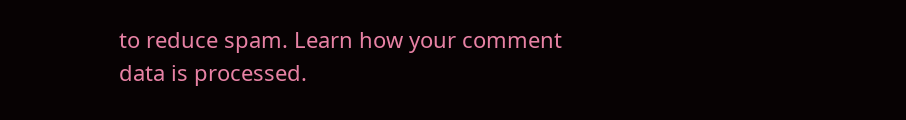to reduce spam. Learn how your comment data is processed.